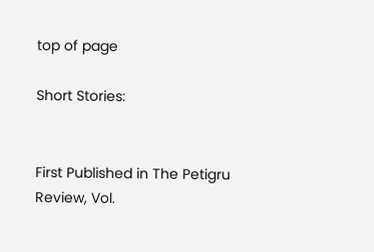top of page

Short Stories:


First Published in The Petigru Review, Vol.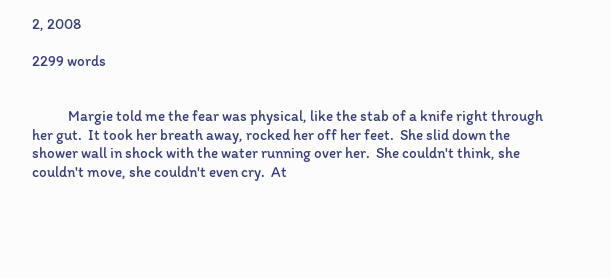2, 2008

2299 words


            Margie told me the fear was physical, like the stab of a knife right through her gut.  It took her breath away, rocked her off her feet.  She slid down the shower wall in shock with the water running over her.  She couldn't think, she couldn't move, she couldn't even cry.  At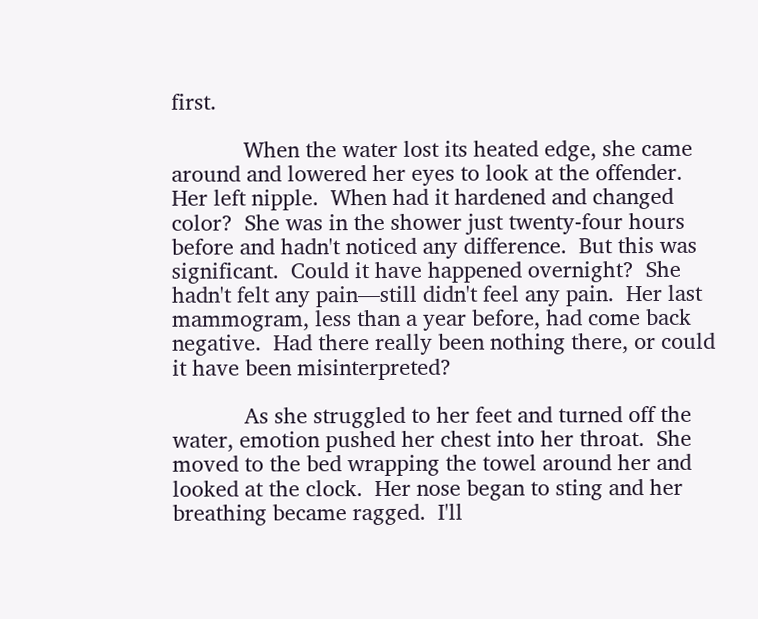first.

            When the water lost its heated edge, she came around and lowered her eyes to look at the offender.  Her left nipple.  When had it hardened and changed color?  She was in the shower just twenty-four hours before and hadn't noticed any difference.  But this was significant.  Could it have happened overnight?  She hadn't felt any pain—still didn't feel any pain.  Her last mammogram, less than a year before, had come back negative.  Had there really been nothing there, or could it have been misinterpreted?

            As she struggled to her feet and turned off the water, emotion pushed her chest into her throat.  She moved to the bed wrapping the towel around her and looked at the clock.  Her nose began to sting and her breathing became ragged.  I'll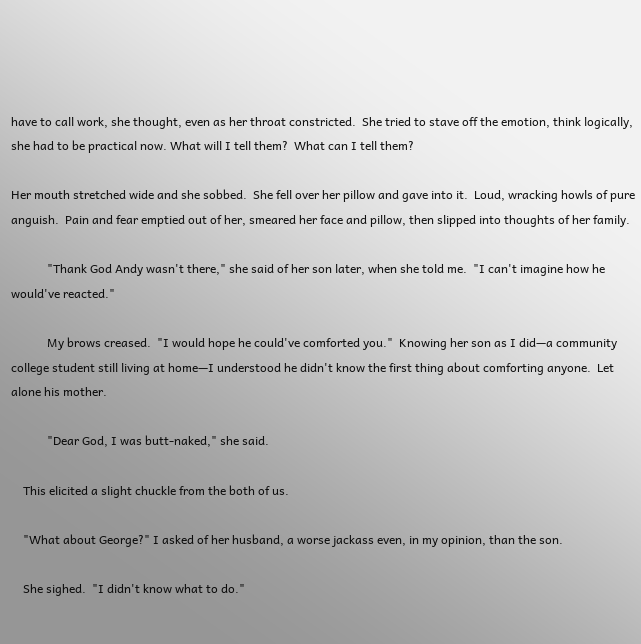have to call work, she thought, even as her throat constricted.  She tried to stave off the emotion, think logically, she had to be practical now. What will I tell them?  What can I tell them?

Her mouth stretched wide and she sobbed.  She fell over her pillow and gave into it.  Loud, wracking howls of pure anguish.  Pain and fear emptied out of her, smeared her face and pillow, then slipped into thoughts of her family.

            "Thank God Andy wasn't there," she said of her son later, when she told me.  "I can't imagine how he would've reacted."

            My brows creased.  "I would hope he could've comforted you."  Knowing her son as I did—a community college student still living at home—I understood he didn't know the first thing about comforting anyone.  Let alone his mother.

            "Dear God, I was butt-naked," she said.

    This elicited a slight chuckle from the both of us.

    "What about George?" I asked of her husband, a worse jackass even, in my opinion, than the son.

    She sighed.  "I didn't know what to do."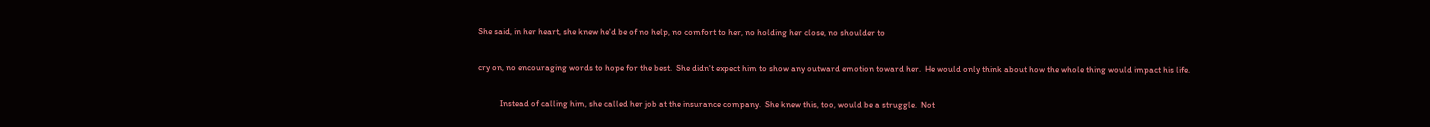She said, in her heart, she knew he'd be of no help, no comfort to her, no holding her close, no shoulder to

cry on, no encouraging words to hope for the best.  She didn't expect him to show any outward emotion toward her.  He would only think about how the whole thing would impact his life.

           Instead of calling him, she called her job at the insurance company.  She knew this, too, would be a struggle.  Not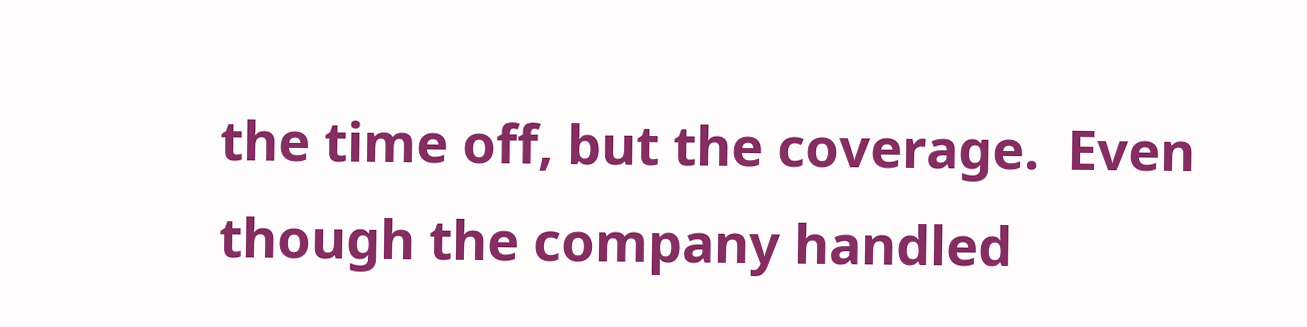the time off, but the coverage.  Even though the company handled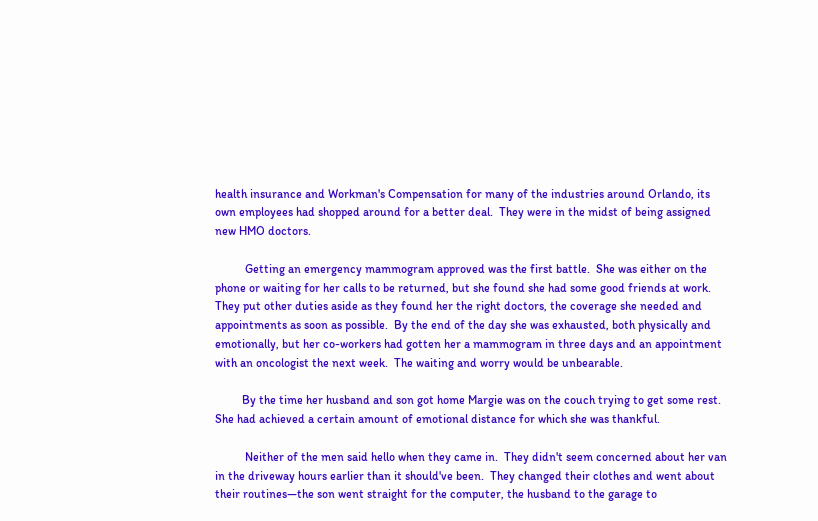health insurance and Workman's Compensation for many of the industries around Orlando, its own employees had shopped around for a better deal.  They were in the midst of being assigned new HMO doctors.

          Getting an emergency mammogram approved was the first battle.  She was either on the phone or waiting for her calls to be returned, but she found she had some good friends at work.  They put other duties aside as they found her the right doctors, the coverage she needed and appointments as soon as possible.  By the end of the day she was exhausted, both physically and emotionally, but her co-workers had gotten her a mammogram in three days and an appointment with an oncologist the next week.  The waiting and worry would be unbearable.

         By the time her husband and son got home Margie was on the couch trying to get some rest.  She had achieved a certain amount of emotional distance for which she was thankful.

          Neither of the men said hello when they came in.  They didn't seem concerned about her van in the driveway hours earlier than it should've been.  They changed their clothes and went about their routines—the son went straight for the computer, the husband to the garage to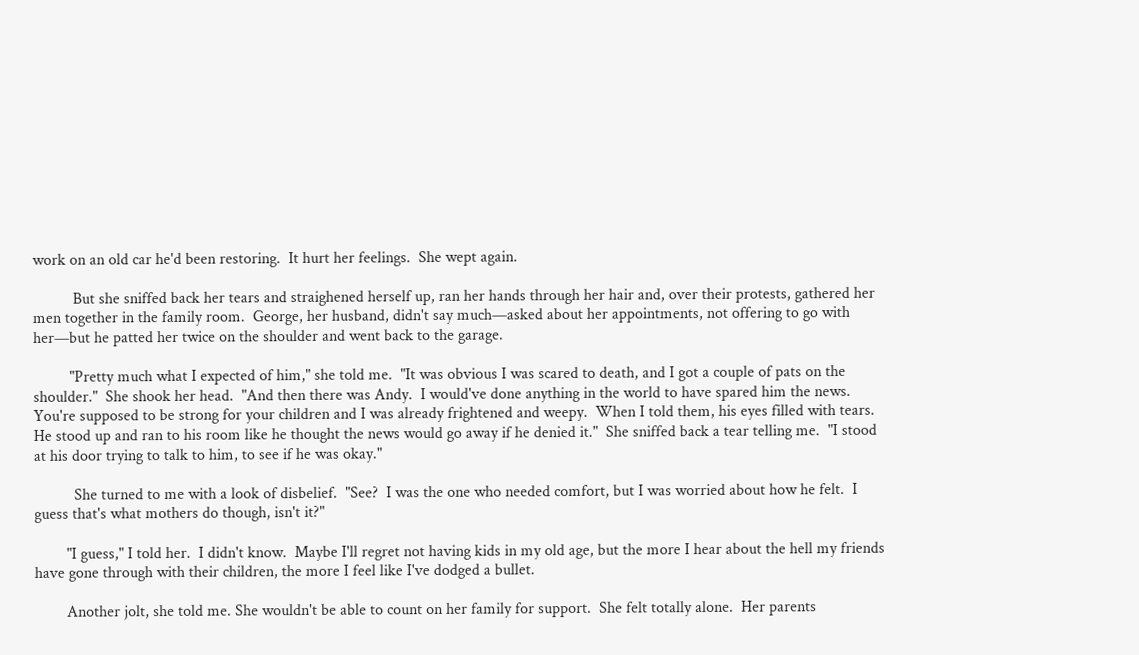work on an old car he'd been restoring.  It hurt her feelings.  She wept again.

          But she sniffed back her tears and straighened herself up, ran her hands through her hair and, over their protests, gathered her men together in the family room.  George, her husband, didn't say much—asked about her appointments, not offering to go with her—but he patted her twice on the shoulder and went back to the garage.

         "Pretty much what I expected of him," she told me.  "It was obvious I was scared to death, and I got a couple of pats on the shoulder."  She shook her head.  "And then there was Andy.  I would've done anything in the world to have spared him the news.  You're supposed to be strong for your children and I was already frightened and weepy.  When I told them, his eyes filled with tears.  He stood up and ran to his room like he thought the news would go away if he denied it."  She sniffed back a tear telling me.  "I stood at his door trying to talk to him, to see if he was okay."

          She turned to me with a look of disbelief.  "See?  I was the one who needed comfort, but I was worried about how he felt.  I guess that's what mothers do though, isn't it?"

        "I guess," I told her.  I didn't know.  Maybe I'll regret not having kids in my old age, but the more I hear about the hell my friends have gone through with their children, the more I feel like I've dodged a bullet.

        Another jolt, she told me. She wouldn't be able to count on her family for support.  She felt totally alone.  Her parents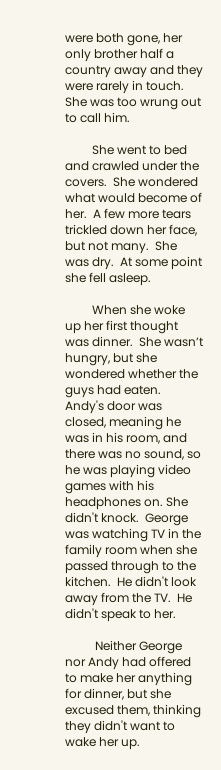were both gone, her only brother half a country away and they were rarely in touch.  She was too wrung out to call him.

         She went to bed and crawled under the covers.  She wondered what would become of her.  A few more tears trickled down her face, but not many.  She was dry.  At some point she fell asleep.

         When she woke up her first thought was dinner.  She wasn’t hungry, but she wondered whether the guys had eaten.  Andy's door was closed, meaning he was in his room, and there was no sound, so he was playing video games with his headphones on. She didn't knock.  George was watching TV in the family room when she passed through to the kitchen.  He didn't look away from the TV.  He didn't speak to her.

          Neither George nor Andy had offered to make her anything for dinner, but she excused them, thinking they didn't want to wake her up.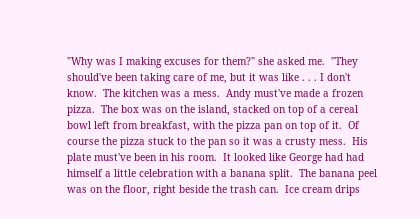"Why was I making excuses for them?" she asked me.  "They should've been taking care of me, but it was like . . . I don't know.  The kitchen was a mess.  Andy must've made a frozen pizza.  The box was on the island, stacked on top of a cereal bowl left from breakfast, with the pizza pan on top of it.  Of course the pizza stuck to the pan so it was a crusty mess.  His plate must've been in his room.  It looked like George had had himself a little celebration with a banana split.  The banana peel was on the floor, right beside the trash can.  Ice cream drips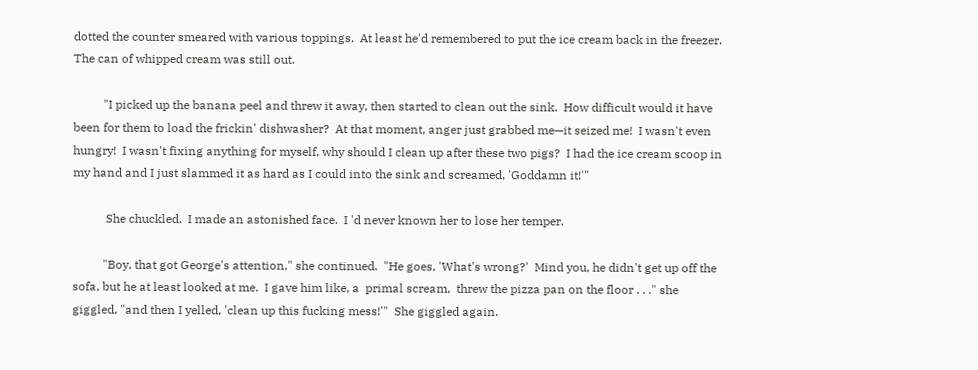dotted the counter smeared with various toppings.  At least he'd remembered to put the ice cream back in the freezer.  The can of whipped cream was still out.

          "I picked up the banana peel and threw it away, then started to clean out the sink.  How difficult would it have been for them to load the frickin' dishwasher?  At that moment, anger just grabbed me—it seized me!  I wasn't even hungry!  I wasn't fixing anything for myself, why should I clean up after these two pigs?  I had the ice cream scoop in my hand and I just slammed it as hard as I could into the sink and screamed, 'Goddamn it!'"

           She chuckled.  I made an astonished face.  I 'd never known her to lose her temper.

          "Boy, that got George's attention," she continued.  "He goes, 'What's wrong?'  Mind you, he didn't get up off the sofa, but he at least looked at me.  I gave him like, a  primal scream,  threw the pizza pan on the floor . . ." she giggled, "and then I yelled, 'clean up this fucking mess!'"  She giggled again.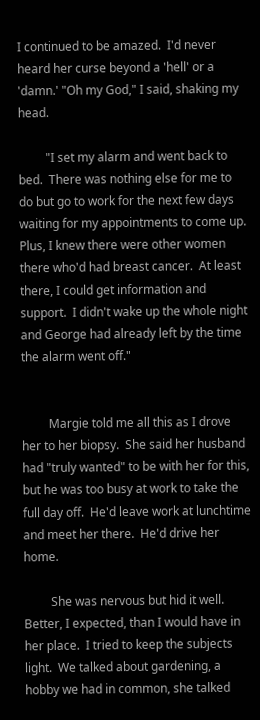I continued to be amazed.  I'd never heard her curse beyond a 'hell' or a 'damn.' "Oh my God," I said, shaking my head.

         "I set my alarm and went back to bed.  There was nothing else for me to do but go to work for the next few days waiting for my appointments to come up.  Plus, I knew there were other women there who'd had breast cancer.  At least there, I could get information and support.  I didn't wake up the whole night and George had already left by the time the alarm went off."


         Margie told me all this as I drove her to her biopsy.  She said her husband had "truly wanted" to be with her for this, but he was too busy at work to take the full day off.  He'd leave work at lunchtime and meet her there.  He'd drive her home.

         She was nervous but hid it well.  Better, I expected, than I would have in her place.  I tried to keep the subjects light.  We talked about gardening, a hobby we had in common, she talked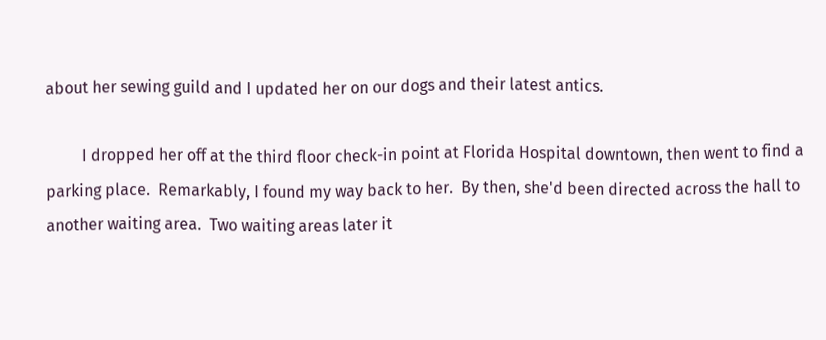about her sewing guild and I updated her on our dogs and their latest antics.

         I dropped her off at the third floor check-in point at Florida Hospital downtown, then went to find a parking place.  Remarkably, I found my way back to her.  By then, she'd been directed across the hall to another waiting area.  Two waiting areas later it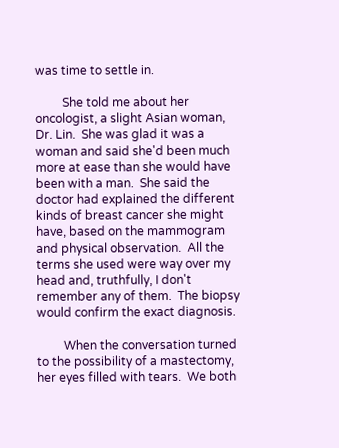was time to settle in.

         She told me about her oncologist, a slight Asian woman, Dr. Lin.  She was glad it was a woman and said she'd been much more at ease than she would have been with a man.  She said the doctor had explained the different kinds of breast cancer she might have, based on the mammogram and physical observation.  All the terms she used were way over my head and, truthfully, I don't remember any of them.  The biopsy would confirm the exact diagnosis.

         When the conversation turned to the possibility of a mastectomy, her eyes filled with tears.  We both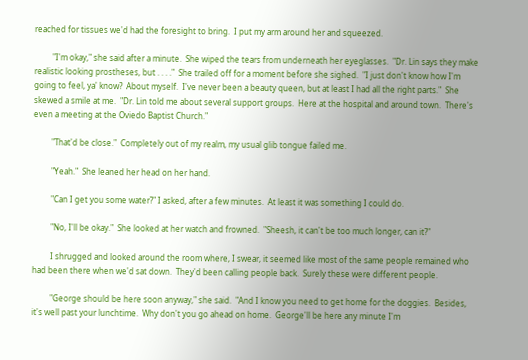reached for tissues we'd had the foresight to bring.  I put my arm around her and squeezed.

         "I'm okay," she said after a minute.  She wiped the tears from underneath her eyeglasses.  "Dr. Lin says they make realistic looking prostheses, but . . . ."  She trailed off for a moment before she sighed.  "I just don't know how I'm going to feel, ya' know?  About myself.  I've never been a beauty queen, but at least I had all the right parts."  She skewed a smile at me.  "Dr. Lin told me about several support groups.  Here at the hospital and around town.  There's even a meeting at the Oviedo Baptist Church."

         "That'd be close."  Completely out of my realm, my usual glib tongue failed me.

         "Yeah."  She leaned her head on her hand.

         "Can I get you some water?" I asked, after a few minutes.  At least it was something I could do.

         "No, I'll be okay."  She looked at her watch and frowned.  "Sheesh, it can't be too much longer, can it?"

         I shrugged and looked around the room where, I swear, it seemed like most of the same people remained who had been there when we'd sat down.  They'd been calling people back.  Surely these were different people.

         "George should be here soon anyway," she said.  "And I know you need to get home for the doggies.  Besides, it's well past your lunchtime.  Why don't you go ahead on home.  George'll be here any minute I'm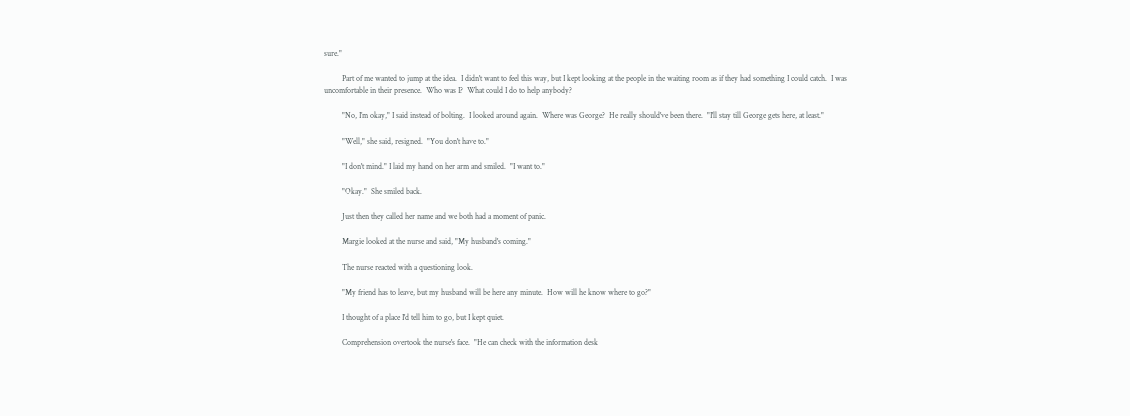sure."

         Part of me wanted to jump at the idea.  I didn't want to feel this way, but I kept looking at the people in the waiting room as if they had something I could catch.  I was uncomfortable in their presence.  Who was I?  What could I do to help anybody?

         "No, I’m okay," I said instead of bolting.  I looked around again.  Where was George?  He really should've been there.  "I'll stay till George gets here, at least."

         "Well," she said, resigned.  "You don't have to."

         "I don't mind." I laid my hand on her arm and smiled.  "I want to."

         "Okay."  She smiled back.

         Just then they called her name and we both had a moment of panic.

         Margie looked at the nurse and said, "My husband's coming."

         The nurse reacted with a questioning look.

         "My friend has to leave, but my husband will be here any minute.  How will he know where to go?"

         I thought of a place I'd tell him to go, but I kept quiet.

         Comprehension overtook the nurse's face.  "He can check with the information desk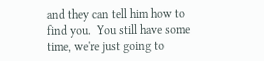and they can tell him how to find you.  You still have some time, we're just going to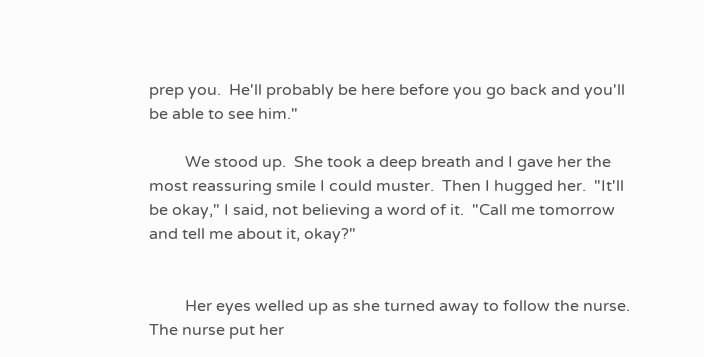prep you.  He'll probably be here before you go back and you'll be able to see him."

         We stood up.  She took a deep breath and I gave her the most reassuring smile I could muster.  Then I hugged her.  "It'll be okay," I said, not believing a word of it.  "Call me tomorrow and tell me about it, okay?"


         Her eyes welled up as she turned away to follow the nurse.  The nurse put her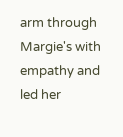arm through Margie's with empathy and led her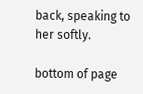back, speaking to her softly.

bottom of page